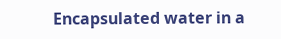Encapsulated water in a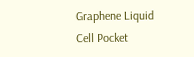Graphene Liquid Cell Pocket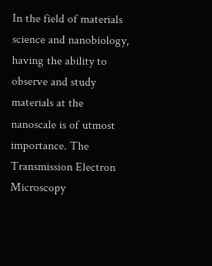In the field of materials science and nanobiology, having the ability to observe and study materials at the nanoscale is of utmost importance. The Transmission Electron Microscopy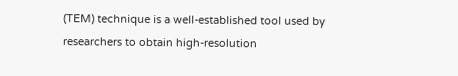(TEM) technique is a well-established tool used by researchers to obtain high-resolution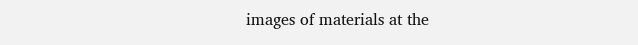images of materials at the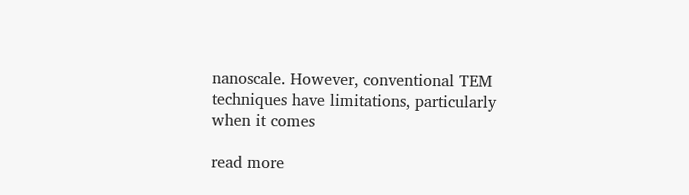nanoscale. However, conventional TEM techniques have limitations, particularly when it comes

read more